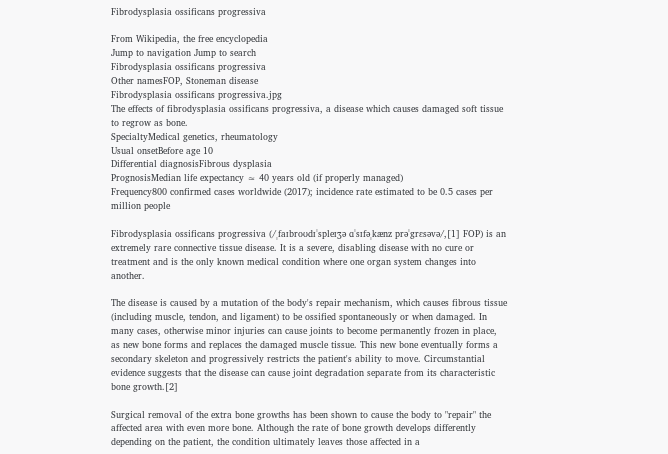Fibrodysplasia ossificans progressiva

From Wikipedia, the free encyclopedia
Jump to navigation Jump to search
Fibrodysplasia ossificans progressiva
Other namesFOP, Stoneman disease
Fibrodysplasia ossificans progressiva.jpg
The effects of fibrodysplasia ossificans progressiva, a disease which causes damaged soft tissue to regrow as bone.
SpecialtyMedical genetics, rheumatology
Usual onsetBefore age 10
Differential diagnosisFibrous dysplasia
PrognosisMedian life expectancy ≈ 40 years old (if properly managed)
Frequency800 confirmed cases worldwide (2017); incidence rate estimated to be 0.5 cases per million people

Fibrodysplasia ossificans progressiva (/ˌfaɪbroʊdɪˈspleɪʒə ɑˈsɪfəˌkænz prəˈgrɛsəvə/,[1] FOP) is an extremely rare connective tissue disease. It is a severe, disabling disease with no cure or treatment and is the only known medical condition where one organ system changes into another.

The disease is caused by a mutation of the body's repair mechanism, which causes fibrous tissue (including muscle, tendon, and ligament) to be ossified spontaneously or when damaged. In many cases, otherwise minor injuries can cause joints to become permanently frozen in place, as new bone forms and replaces the damaged muscle tissue. This new bone eventually forms a secondary skeleton and progressively restricts the patient's ability to move. Circumstantial evidence suggests that the disease can cause joint degradation separate from its characteristic bone growth.[2]

Surgical removal of the extra bone growths has been shown to cause the body to "repair" the affected area with even more bone. Although the rate of bone growth develops differently depending on the patient, the condition ultimately leaves those affected in a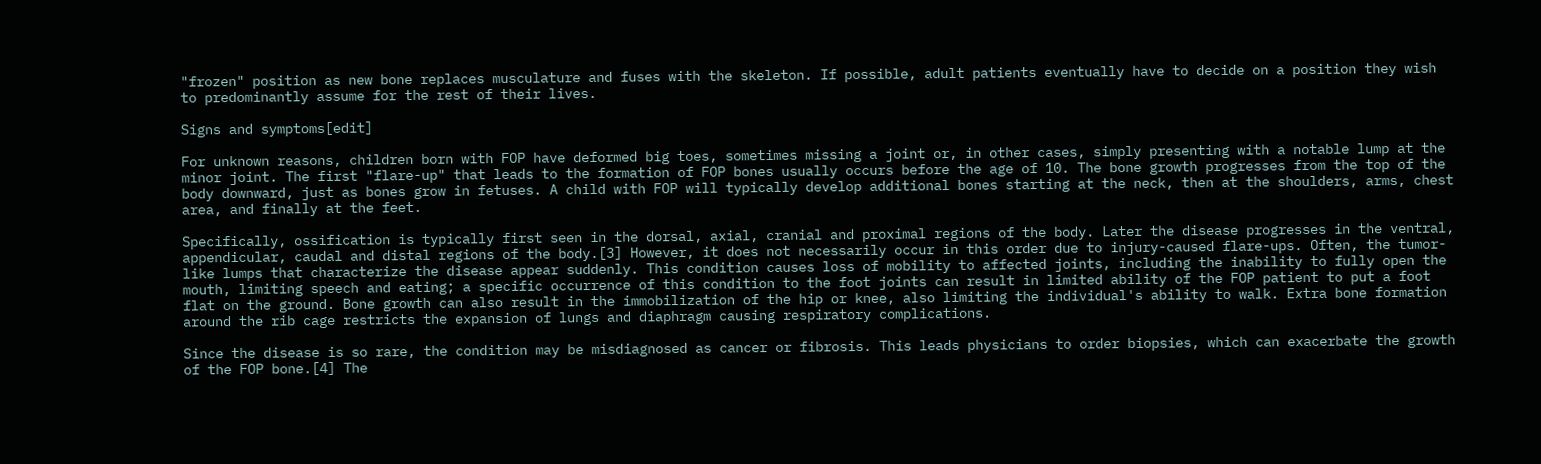"frozen" position as new bone replaces musculature and fuses with the skeleton. If possible, adult patients eventually have to decide on a position they wish to predominantly assume for the rest of their lives.

Signs and symptoms[edit]

For unknown reasons, children born with FOP have deformed big toes, sometimes missing a joint or, in other cases, simply presenting with a notable lump at the minor joint. The first "flare-up" that leads to the formation of FOP bones usually occurs before the age of 10. The bone growth progresses from the top of the body downward, just as bones grow in fetuses. A child with FOP will typically develop additional bones starting at the neck, then at the shoulders, arms, chest area, and finally at the feet.

Specifically, ossification is typically first seen in the dorsal, axial, cranial and proximal regions of the body. Later the disease progresses in the ventral, appendicular, caudal and distal regions of the body.[3] However, it does not necessarily occur in this order due to injury-caused flare-ups. Often, the tumor-like lumps that characterize the disease appear suddenly. This condition causes loss of mobility to affected joints, including the inability to fully open the mouth, limiting speech and eating; a specific occurrence of this condition to the foot joints can result in limited ability of the FOP patient to put a foot flat on the ground. Bone growth can also result in the immobilization of the hip or knee, also limiting the individual's ability to walk. Extra bone formation around the rib cage restricts the expansion of lungs and diaphragm causing respiratory complications.

Since the disease is so rare, the condition may be misdiagnosed as cancer or fibrosis. This leads physicians to order biopsies, which can exacerbate the growth of the FOP bone.[4] The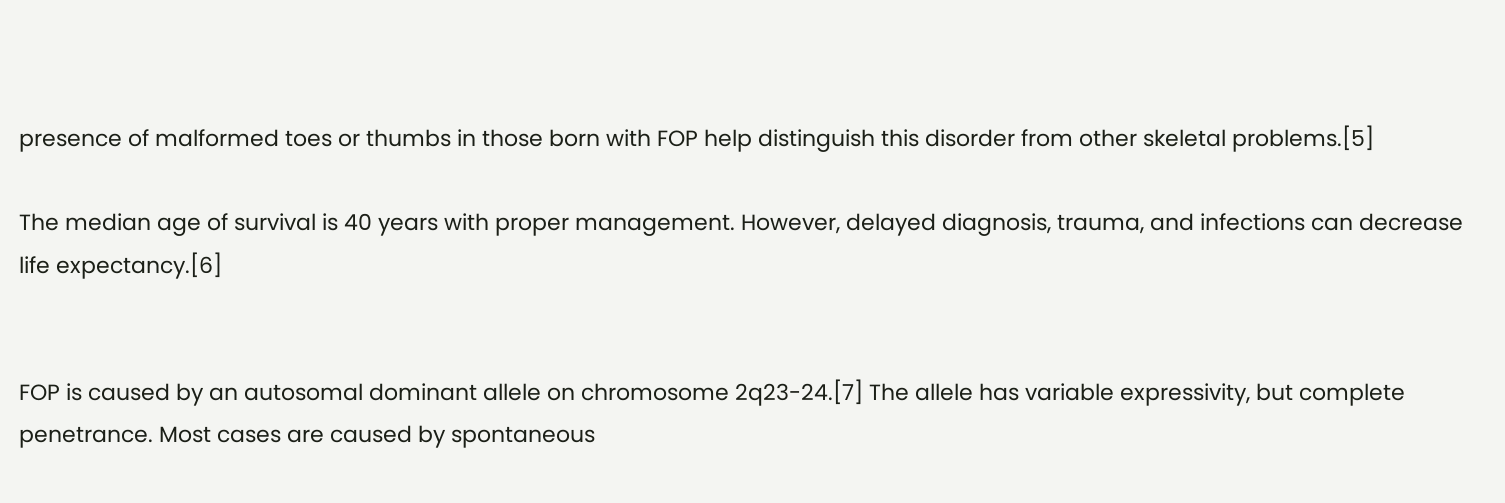presence of malformed toes or thumbs in those born with FOP help distinguish this disorder from other skeletal problems.[5]

The median age of survival is 40 years with proper management. However, delayed diagnosis, trauma, and infections can decrease life expectancy.[6]


FOP is caused by an autosomal dominant allele on chromosome 2q23-24.[7] The allele has variable expressivity, but complete penetrance. Most cases are caused by spontaneous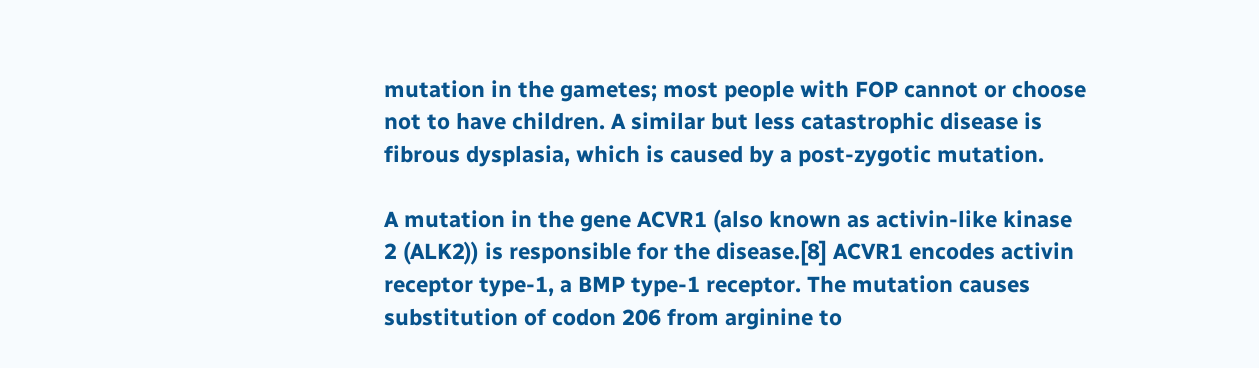mutation in the gametes; most people with FOP cannot or choose not to have children. A similar but less catastrophic disease is fibrous dysplasia, which is caused by a post-zygotic mutation.

A mutation in the gene ACVR1 (also known as activin-like kinase 2 (ALK2)) is responsible for the disease.[8] ACVR1 encodes activin receptor type-1, a BMP type-1 receptor. The mutation causes substitution of codon 206 from arginine to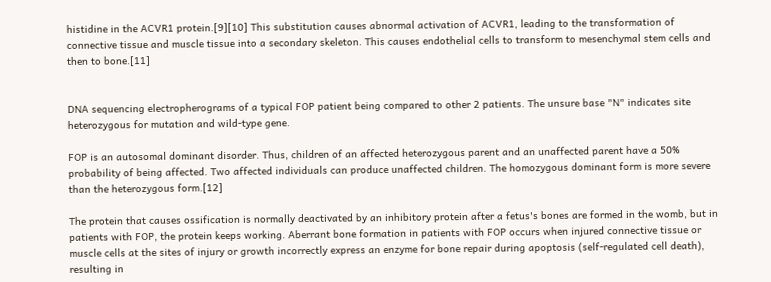histidine in the ACVR1 protein.[9][10] This substitution causes abnormal activation of ACVR1, leading to the transformation of connective tissue and muscle tissue into a secondary skeleton. This causes endothelial cells to transform to mesenchymal stem cells and then to bone.[11]


DNA sequencing electropherograms of a typical FOP patient being compared to other 2 patients. The unsure base "N" indicates site heterozygous for mutation and wild-type gene.

FOP is an autosomal dominant disorder. Thus, children of an affected heterozygous parent and an unaffected parent have a 50% probability of being affected. Two affected individuals can produce unaffected children. The homozygous dominant form is more severe than the heterozygous form.[12]

The protein that causes ossification is normally deactivated by an inhibitory protein after a fetus's bones are formed in the womb, but in patients with FOP, the protein keeps working. Aberrant bone formation in patients with FOP occurs when injured connective tissue or muscle cells at the sites of injury or growth incorrectly express an enzyme for bone repair during apoptosis (self-regulated cell death), resulting in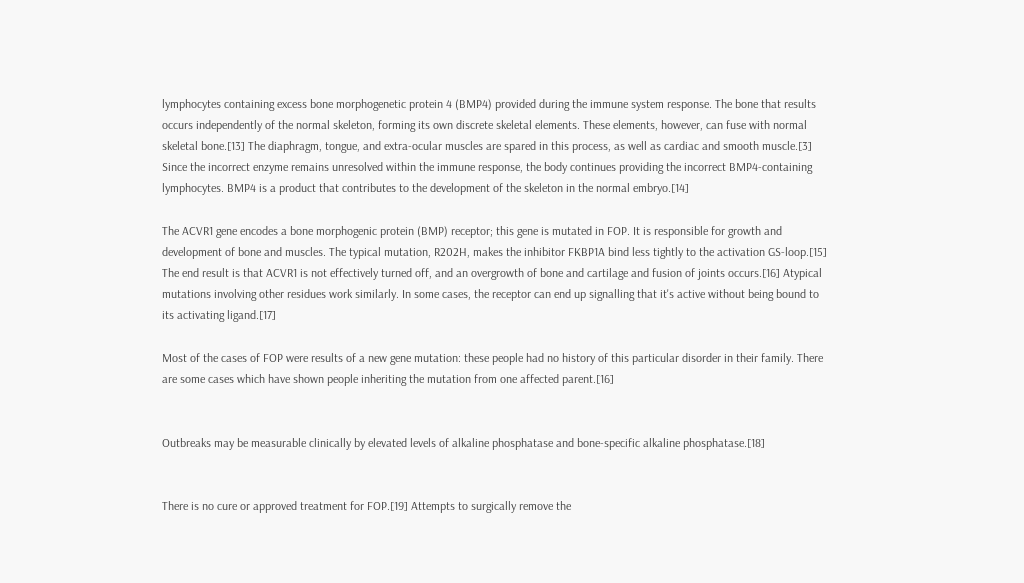lymphocytes containing excess bone morphogenetic protein 4 (BMP4) provided during the immune system response. The bone that results occurs independently of the normal skeleton, forming its own discrete skeletal elements. These elements, however, can fuse with normal skeletal bone.[13] The diaphragm, tongue, and extra-ocular muscles are spared in this process, as well as cardiac and smooth muscle.[3] Since the incorrect enzyme remains unresolved within the immune response, the body continues providing the incorrect BMP4-containing lymphocytes. BMP4 is a product that contributes to the development of the skeleton in the normal embryo.[14]

The ACVR1 gene encodes a bone morphogenic protein (BMP) receptor; this gene is mutated in FOP. It is responsible for growth and development of bone and muscles. The typical mutation, R202H, makes the inhibitor FKBP1A bind less tightly to the activation GS-loop.[15] The end result is that ACVR1 is not effectively turned off, and an overgrowth of bone and cartilage and fusion of joints occurs.[16] Atypical mutations involving other residues work similarly. In some cases, the receptor can end up signalling that it's active without being bound to its activating ligand.[17]

Most of the cases of FOP were results of a new gene mutation: these people had no history of this particular disorder in their family. There are some cases which have shown people inheriting the mutation from one affected parent.[16]


Outbreaks may be measurable clinically by elevated levels of alkaline phosphatase and bone-specific alkaline phosphatase.[18]


There is no cure or approved treatment for FOP.[19] Attempts to surgically remove the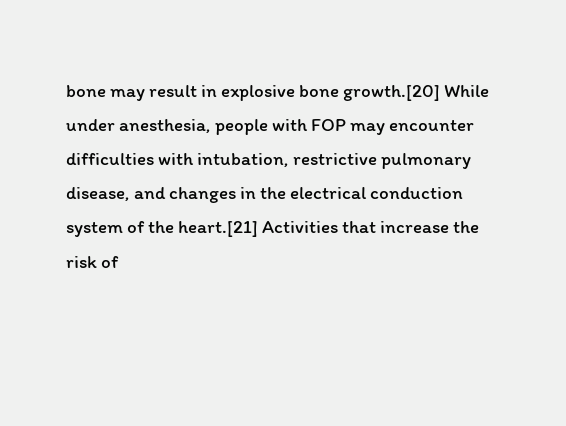bone may result in explosive bone growth.[20] While under anesthesia, people with FOP may encounter difficulties with intubation, restrictive pulmonary disease, and changes in the electrical conduction system of the heart.[21] Activities that increase the risk of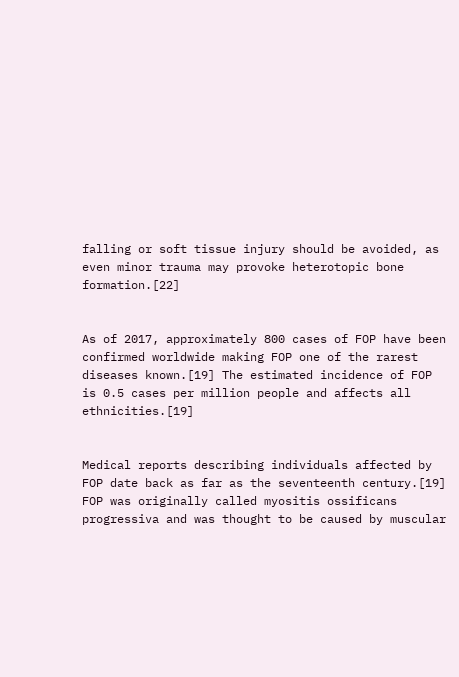falling or soft tissue injury should be avoided, as even minor trauma may provoke heterotopic bone formation.[22]


As of 2017, approximately 800 cases of FOP have been confirmed worldwide making FOP one of the rarest diseases known.[19] The estimated incidence of FOP is 0.5 cases per million people and affects all ethnicities.[19]


Medical reports describing individuals affected by FOP date back as far as the seventeenth century.[19] FOP was originally called myositis ossificans progressiva and was thought to be caused by muscular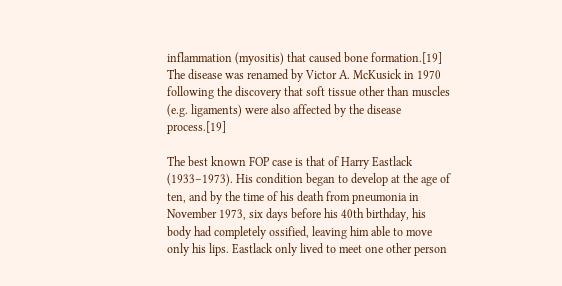inflammation (myositis) that caused bone formation.[19] The disease was renamed by Victor A. McKusick in 1970 following the discovery that soft tissue other than muscles (e.g. ligaments) were also affected by the disease process.[19]

The best known FOP case is that of Harry Eastlack (1933–1973). His condition began to develop at the age of ten, and by the time of his death from pneumonia in November 1973, six days before his 40th birthday, his body had completely ossified, leaving him able to move only his lips. Eastlack only lived to meet one other person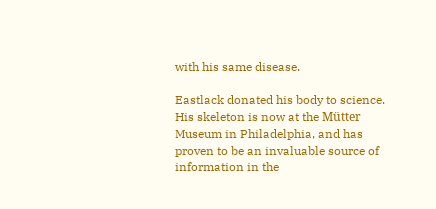with his same disease.

Eastlack donated his body to science. His skeleton is now at the Mütter Museum in Philadelphia, and has proven to be an invaluable source of information in the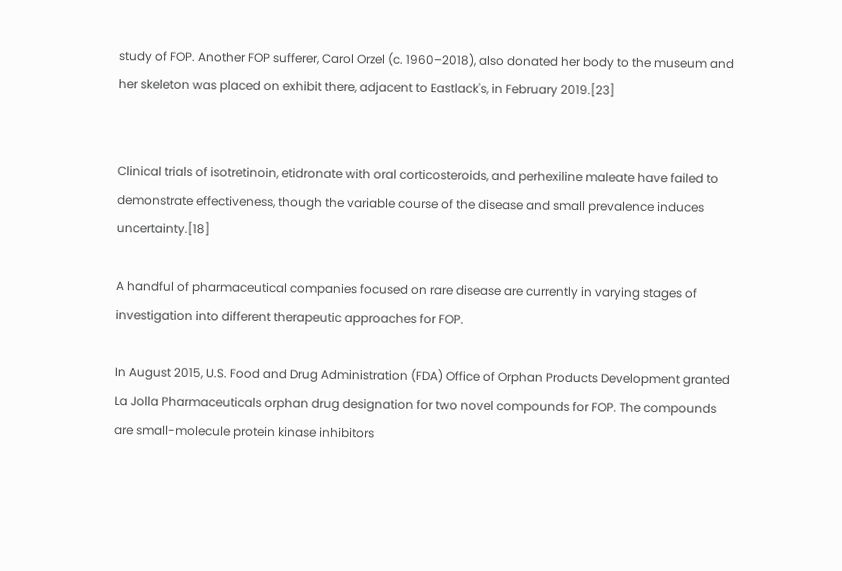study of FOP. Another FOP sufferer, Carol Orzel (c. 1960–2018), also donated her body to the museum and her skeleton was placed on exhibit there, adjacent to Eastlack's, in February 2019.[23]


Clinical trials of isotretinoin, etidronate with oral corticosteroids, and perhexiline maleate have failed to demonstrate effectiveness, though the variable course of the disease and small prevalence induces uncertainty.[18]

A handful of pharmaceutical companies focused on rare disease are currently in varying stages of investigation into different therapeutic approaches for FOP.

In August 2015, U.S. Food and Drug Administration (FDA) Office of Orphan Products Development granted La Jolla Pharmaceuticals orphan drug designation for two novel compounds for FOP. The compounds are small-molecule protein kinase inhibitors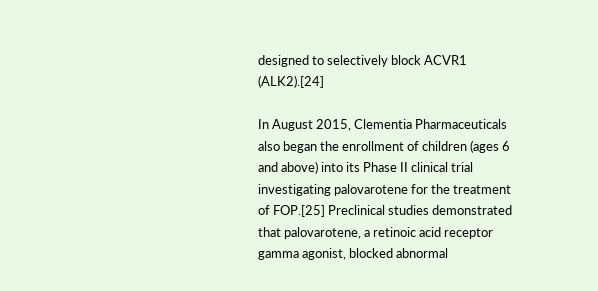designed to selectively block ACVR1 (ALK2).[24]

In August 2015, Clementia Pharmaceuticals also began the enrollment of children (ages 6 and above) into its Phase II clinical trial investigating palovarotene for the treatment of FOP.[25] Preclinical studies demonstrated that palovarotene, a retinoic acid receptor gamma agonist, blocked abnormal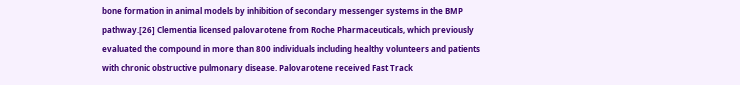bone formation in animal models by inhibition of secondary messenger systems in the BMP pathway.[26] Clementia licensed palovarotene from Roche Pharmaceuticals, which previously evaluated the compound in more than 800 individuals including healthy volunteers and patients with chronic obstructive pulmonary disease. Palovarotene received Fast Track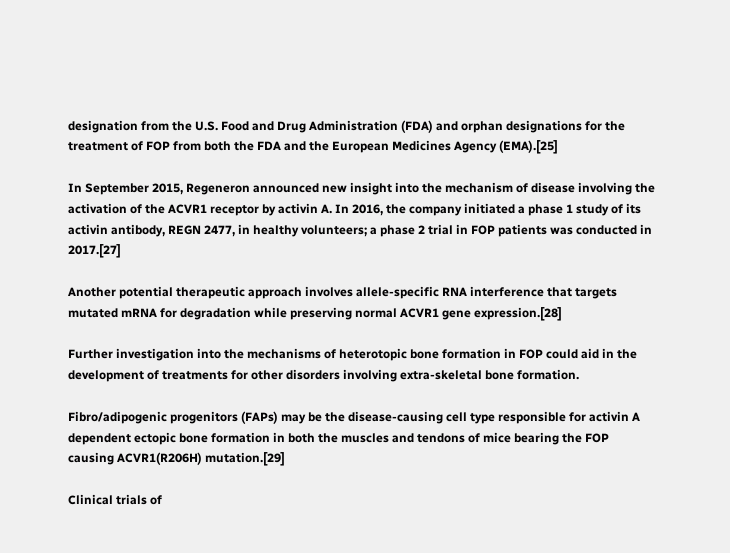designation from the U.S. Food and Drug Administration (FDA) and orphan designations for the treatment of FOP from both the FDA and the European Medicines Agency (EMA).[25]

In September 2015, Regeneron announced new insight into the mechanism of disease involving the activation of the ACVR1 receptor by activin A. In 2016, the company initiated a phase 1 study of its activin antibody, REGN 2477, in healthy volunteers; a phase 2 trial in FOP patients was conducted in 2017.[27]

Another potential therapeutic approach involves allele-specific RNA interference that targets mutated mRNA for degradation while preserving normal ACVR1 gene expression.[28]

Further investigation into the mechanisms of heterotopic bone formation in FOP could aid in the development of treatments for other disorders involving extra-skeletal bone formation.

Fibro/adipogenic progenitors (FAPs) may be the disease-causing cell type responsible for activin A dependent ectopic bone formation in both the muscles and tendons of mice bearing the FOP causing ACVR1(R206H) mutation.[29]

Clinical trials of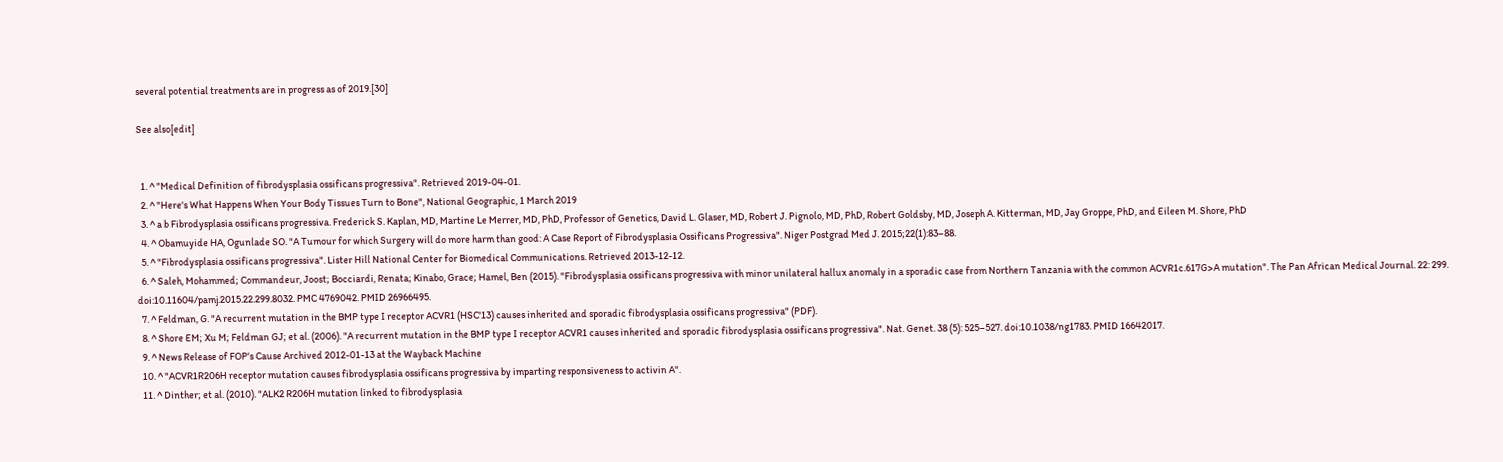several potential treatments are in progress as of 2019.[30]

See also[edit]


  1. ^ "Medical Definition of fibrodysplasia ossificans progressiva". Retrieved 2019-04-01.
  2. ^ "Here's What Happens When Your Body Tissues Turn to Bone", National Geographic, 1 March 2019
  3. ^ a b Fibrodysplasia ossificans progressiva. Frederick S. Kaplan, MD, Martine Le Merrer, MD, PhD, Professor of Genetics, David L. Glaser, MD, Robert J. Pignolo, MD, PhD, Robert Goldsby, MD, Joseph A. Kitterman, MD, Jay Groppe, PhD, and Eileen M. Shore, PhD
  4. ^ Obamuyide HA, Ogunlade SO. "A Tumour for which Surgery will do more harm than good: A Case Report of Fibrodysplasia Ossificans Progressiva". Niger Postgrad Med J. 2015;22(1):83–88.
  5. ^ "Fibrodysplasia ossificans progressiva". Lister Hill National Center for Biomedical Communications. Retrieved 2013-12-12.
  6. ^ Saleh, Mohammed; Commandeur, Joost; Bocciardi, Renata; Kinabo, Grace; Hamel, Ben (2015). "Fibrodysplasia ossificans progressiva with minor unilateral hallux anomaly in a sporadic case from Northern Tanzania with the common ACVR1c.617G>A mutation". The Pan African Medical Journal. 22: 299. doi:10.11604/pamj.2015.22.299.8032. PMC 4769042. PMID 26966495.
  7. ^ Feldman, G. "A recurrent mutation in the BMP type I receptor ACVR1 (HSC'13) causes inherited and sporadic fibrodysplasia ossificans progressiva" (PDF).
  8. ^ Shore EM; Xu M; Feldman GJ; et al. (2006). "A recurrent mutation in the BMP type I receptor ACVR1 causes inherited and sporadic fibrodysplasia ossificans progressiva". Nat. Genet. 38 (5): 525–527. doi:10.1038/ng1783. PMID 16642017.
  9. ^ News Release of FOP's Cause Archived 2012-01-13 at the Wayback Machine
  10. ^ "ACVR1R206H receptor mutation causes fibrodysplasia ossificans progressiva by imparting responsiveness to activin A".
  11. ^ Dinther; et al. (2010). "ALK2 R206H mutation linked to fibrodysplasia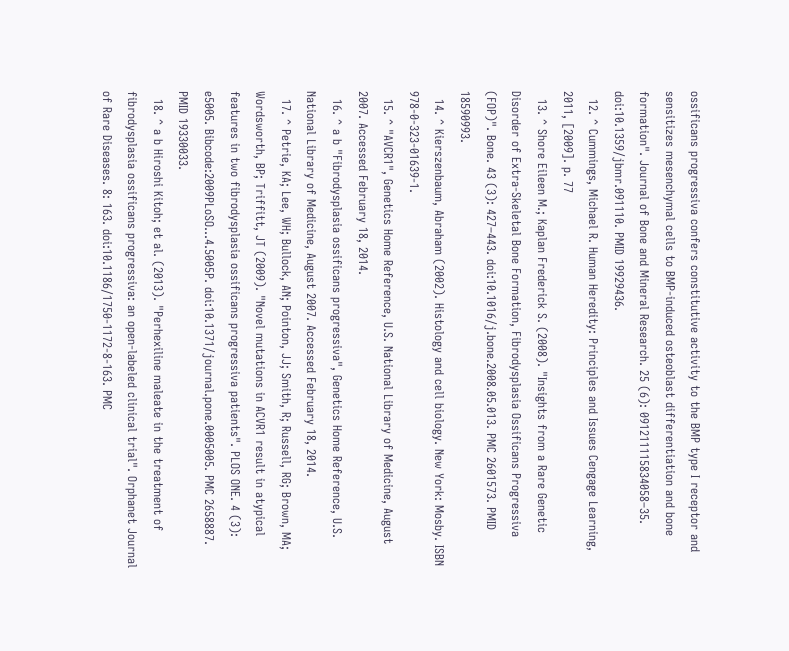ossificans progressiva confers constitutive activity to the BMP type I receptor and sensitizes mesenchymal cells to BMP-induced osteoblast differentiation and bone formation". Journal of Bone and Mineral Research. 25 (6): 091211115834058–35. doi:10.1359/jbmr.091110. PMID 19929436.
  12. ^ Cummings, Michael R. Human Heredity: Principles and Issues Cengage Learning, 2011, [2009]. p. 77
  13. ^ Shore Eileen M.; Kaplan Frederick S. (2008). "Insights from a Rare Genetic Disorder of Extra-Skeletal Bone Formation, Fibrodysplasia Ossificans Progressiva (FOP)". Bone. 43 (3): 427–443. doi:10.1016/j.bone.2008.05.013. PMC 2601573. PMID 18590993.
  14. ^ Kierszenbaum, Abraham (2002). Histology and cell biology. New York: Mosby. ISBN 978-0-323-01639-1.
  15. ^ "AVCR1", Genetics Home Reference, U.S. National Library of Medicine, August 2007. Accessed February 18, 2014.
  16. ^ a b "Fibrodysplasia ossificans progressiva", Genetics Home Reference, U.S. National Library of Medicine, August 2007. Accessed February 18, 2014.
  17. ^ Petrie, KA; Lee, WH; Bullock, AN; Pointon, JJ; Smith, R; Russell, RG; Brown, MA; Wordsworth, BP; Triffitt, JT (2009). "Novel mutations in ACVR1 result in atypical features in two fibrodysplasia ossificans progressiva patients". PLOS ONE. 4 (3): e5005. Bibcode:2009PLoSO...4.5005P. doi:10.1371/journal.pone.0005005. PMC 2658887. PMID 19330033.
  18. ^ a b Hiroshi Kitoh; et al. (2013). "Perhexiline maleate in the treatment of fibrodysplasia ossificans progressiva: an open-labeled clinical trial". Orphanet Journal of Rare Diseases. 8: 163. doi:10.1186/1750-1172-8-163. PMC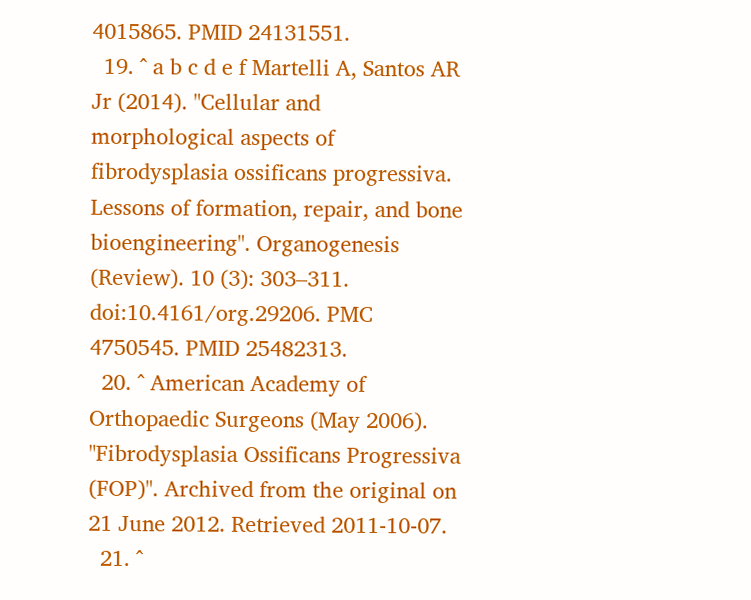4015865. PMID 24131551.
  19. ^ a b c d e f Martelli A, Santos AR Jr (2014). "Cellular and morphological aspects of fibrodysplasia ossificans progressiva. Lessons of formation, repair, and bone bioengineering". Organogenesis (Review). 10 (3): 303–311. doi:10.4161/org.29206. PMC 4750545. PMID 25482313.
  20. ^ American Academy of Orthopaedic Surgeons (May 2006). "Fibrodysplasia Ossificans Progressiva (FOP)". Archived from the original on 21 June 2012. Retrieved 2011-10-07.
  21. ^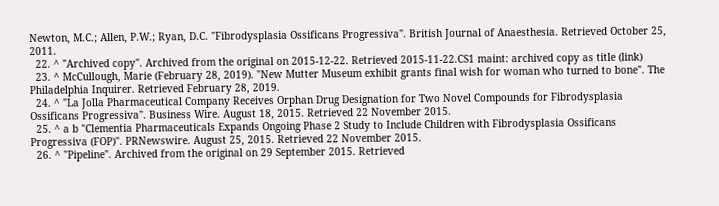Newton, M.C.; Allen, P.W.; Ryan, D.C. "Fibrodysplasia Ossificans Progressiva". British Journal of Anaesthesia. Retrieved October 25, 2011.
  22. ^ "Archived copy". Archived from the original on 2015-12-22. Retrieved 2015-11-22.CS1 maint: archived copy as title (link)
  23. ^ McCullough, Marie (February 28, 2019). "New Mutter Museum exhibit grants final wish for woman who turned to bone". The Philadelphia Inquirer. Retrieved February 28, 2019.
  24. ^ "La Jolla Pharmaceutical Company Receives Orphan Drug Designation for Two Novel Compounds for Fibrodysplasia Ossificans Progressiva". Business Wire. August 18, 2015. Retrieved 22 November 2015.
  25. ^ a b "Clementia Pharmaceuticals Expands Ongoing Phase 2 Study to Include Children with Fibrodysplasia Ossificans Progressiva (FOP)". PRNewswire. August 25, 2015. Retrieved 22 November 2015.
  26. ^ "Pipeline". Archived from the original on 29 September 2015. Retrieved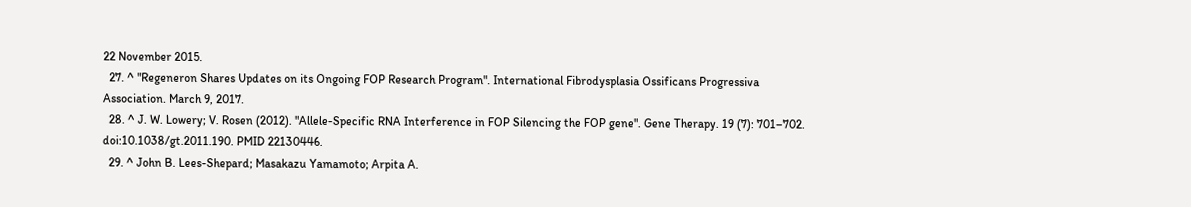22 November 2015.
  27. ^ "Regeneron Shares Updates on its Ongoing FOP Research Program". International Fibrodysplasia Ossificans Progressiva Association. March 9, 2017.
  28. ^ J. W. Lowery; V. Rosen (2012). "Allele-Specific RNA Interference in FOP Silencing the FOP gene". Gene Therapy. 19 (7): 701–702. doi:10.1038/gt.2011.190. PMID 22130446.
  29. ^ John B. Lees-Shepard; Masakazu Yamamoto; Arpita A.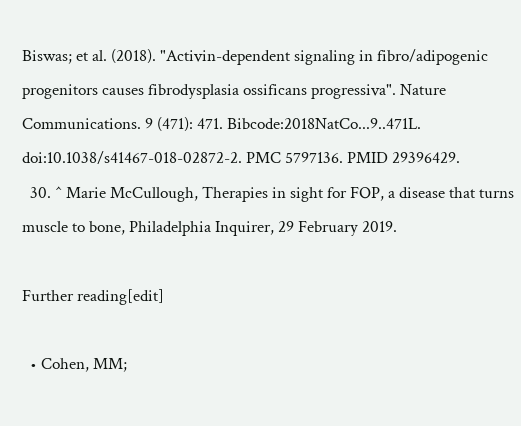Biswas; et al. (2018). "Activin-dependent signaling in fibro/adipogenic progenitors causes fibrodysplasia ossificans progressiva". Nature Communications. 9 (471): 471. Bibcode:2018NatCo...9..471L. doi:10.1038/s41467-018-02872-2. PMC 5797136. PMID 29396429.
  30. ^ Marie McCullough, Therapies in sight for FOP, a disease that turns muscle to bone, Philadelphia Inquirer, 29 February 2019.

Further reading[edit]

  • Cohen, MM;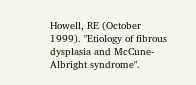Howell, RE (October 1999). "Etiology of fibrous dysplasia and McCune-Albright syndrome".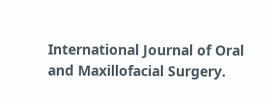International Journal of Oral and Maxillofacial Surgery.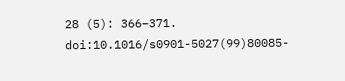28 (5): 366–371. doi:10.1016/s0901-5027(99)80085-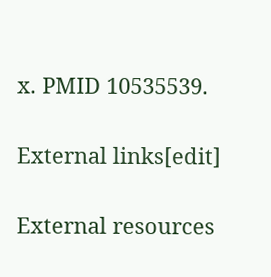x. PMID 10535539.

External links[edit]

External resources